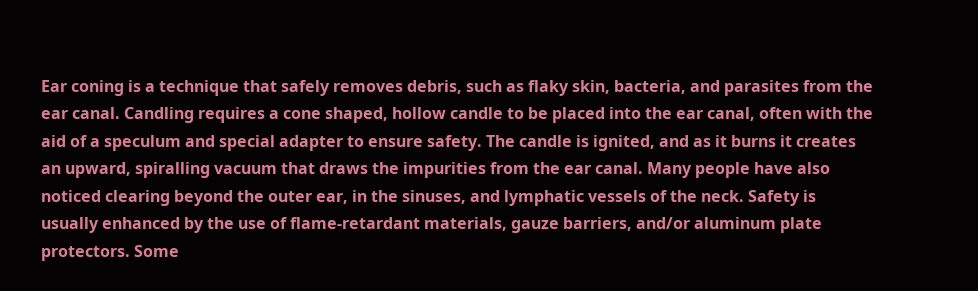Ear coning is a technique that safely removes debris, such as flaky skin, bacteria, and parasites from the ear canal. Candling requires a cone shaped, hollow candle to be placed into the ear canal, often with the aid of a speculum and special adapter to ensure safety. The candle is ignited, and as it burns it creates an upward, spiralling vacuum that draws the impurities from the ear canal. Many people have also noticed clearing beyond the outer ear, in the sinuses, and lymphatic vessels of the neck. Safety is usually enhanced by the use of flame-retardant materials, gauze barriers, and/or aluminum plate protectors. Some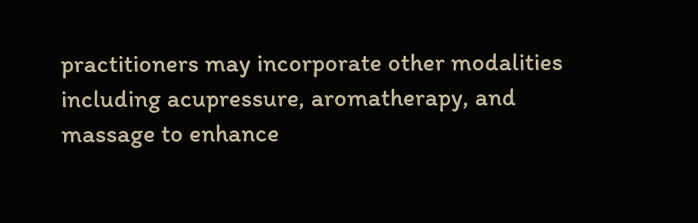practitioners may incorporate other modalities including acupressure, aromatherapy, and massage to enhance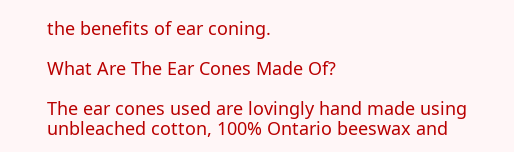the benefits of ear coning.

What Are The Ear Cones Made Of?

The ear cones used are lovingly hand made using unbleached cotton, 100% Ontario beeswax and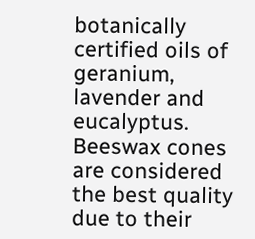botanically certified oils of geranium, lavender and eucalyptus. Beeswax cones are considered the best quality due to their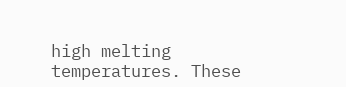high melting temperatures. These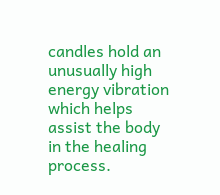candles hold an unusually high energy vibration which helps assist the body in the healing process.